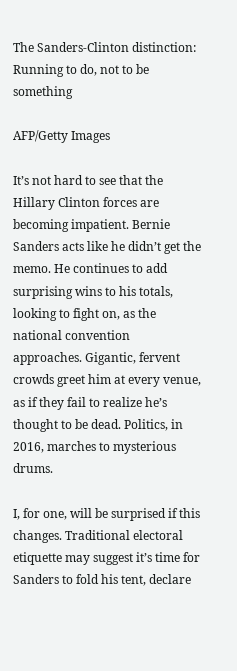The Sanders-Clinton distinction: Running to do, not to be something

AFP/Getty Images

It’s not hard to see that the Hillary Clinton forces are becoming impatient. Bernie Sanders acts like he didn’t get the memo. He continues to add surprising wins to his totals, looking to fight on, as the national convention approaches. Gigantic, fervent crowds greet him at every venue, as if they fail to realize he’s thought to be dead. Politics, in 2016, marches to mysterious drums.

I, for one, will be surprised if this changes. Traditional electoral etiquette may suggest it’s time for Sanders to fold his tent, declare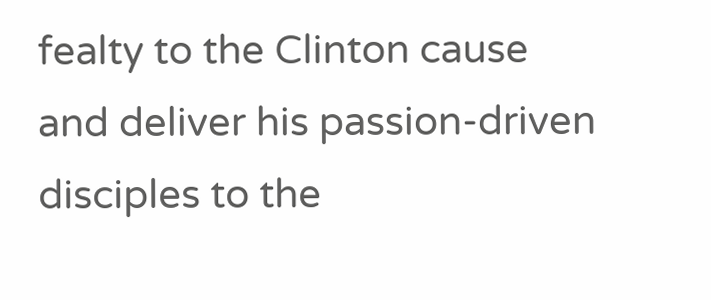fealty to the Clinton cause and deliver his passion-driven disciples to the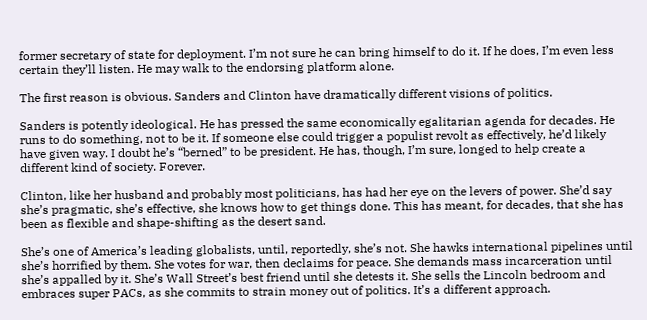former secretary of state for deployment. I’m not sure he can bring himself to do it. If he does, I’m even less certain they’ll listen. He may walk to the endorsing platform alone.

The first reason is obvious. Sanders and Clinton have dramatically different visions of politics.

Sanders is potently ideological. He has pressed the same economically egalitarian agenda for decades. He runs to do something, not to be it. If someone else could trigger a populist revolt as effectively, he’d likely have given way. I doubt he’s “berned” to be president. He has, though, I’m sure, longed to help create a different kind of society. Forever.

Clinton, like her husband and probably most politicians, has had her eye on the levers of power. She’d say she’s pragmatic, she’s effective, she knows how to get things done. This has meant, for decades, that she has been as flexible and shape-shifting as the desert sand.

She’s one of America’s leading globalists, until, reportedly, she’s not. She hawks international pipelines until she’s horrified by them. She votes for war, then declaims for peace. She demands mass incarceration until she’s appalled by it. She’s Wall Street’s best friend until she detests it. She sells the Lincoln bedroom and embraces super PACs, as she commits to strain money out of politics. It’s a different approach.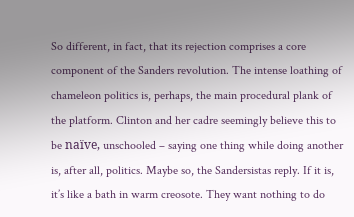So different, in fact, that its rejection comprises a core component of the Sanders revolution. The intense loathing of chameleon politics is, perhaps, the main procedural plank of the platform. Clinton and her cadre seemingly believe this to be naïve, unschooled – saying one thing while doing another is, after all, politics. Maybe so, the Sandersistas reply. If it is, it’s like a bath in warm creosote. They want nothing to do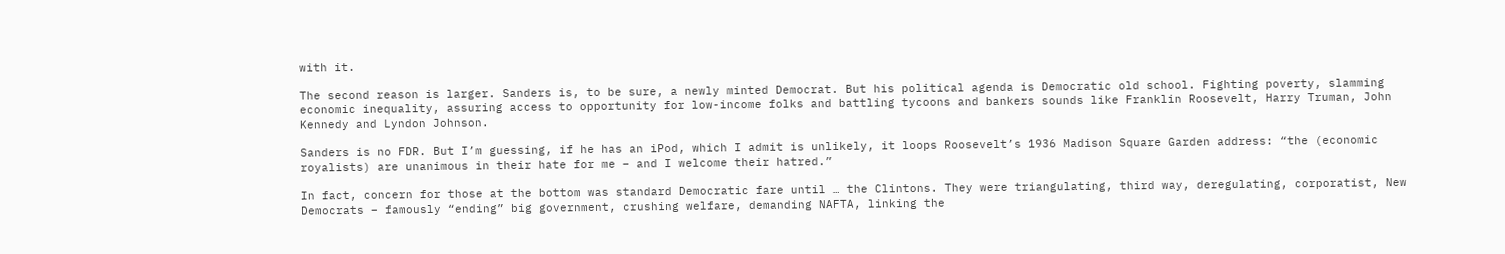with it.

The second reason is larger. Sanders is, to be sure, a newly minted Democrat. But his political agenda is Democratic old school. Fighting poverty, slamming economic inequality, assuring access to opportunity for low-income folks and battling tycoons and bankers sounds like Franklin Roosevelt, Harry Truman, John Kennedy and Lyndon Johnson.

Sanders is no FDR. But I’m guessing, if he has an iPod, which I admit is unlikely, it loops Roosevelt’s 1936 Madison Square Garden address: “the (economic royalists) are unanimous in their hate for me – and I welcome their hatred.”

In fact, concern for those at the bottom was standard Democratic fare until … the Clintons. They were triangulating, third way, deregulating, corporatist, New Democrats – famously “ending” big government, crushing welfare, demanding NAFTA, linking the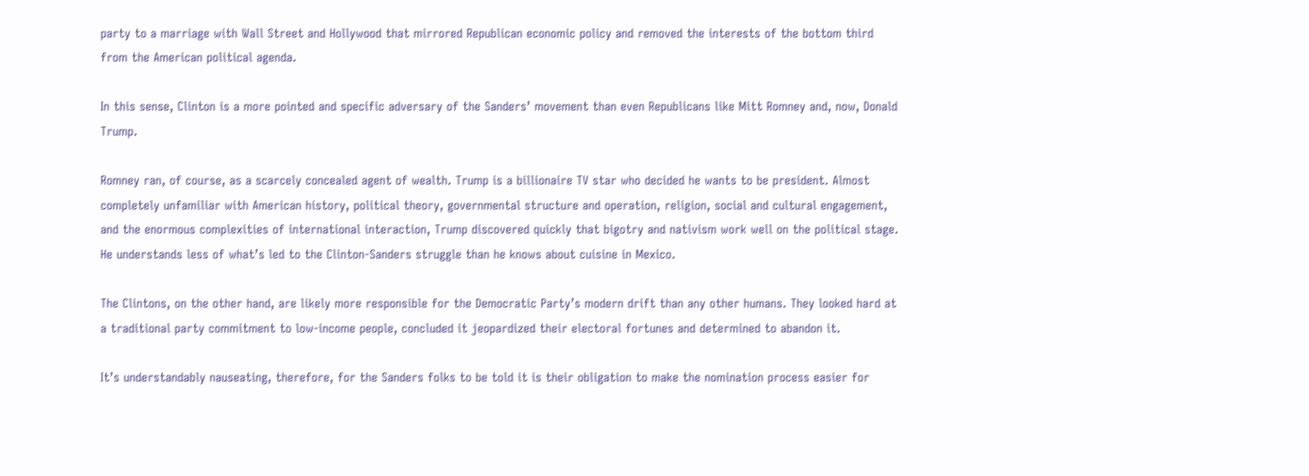party to a marriage with Wall Street and Hollywood that mirrored Republican economic policy and removed the interests of the bottom third from the American political agenda.

In this sense, Clinton is a more pointed and specific adversary of the Sanders’ movement than even Republicans like Mitt Romney and, now, Donald Trump.

Romney ran, of course, as a scarcely concealed agent of wealth. Trump is a billionaire TV star who decided he wants to be president. Almost completely unfamiliar with American history, political theory, governmental structure and operation, religion, social and cultural engagement, and the enormous complexities of international interaction, Trump discovered quickly that bigotry and nativism work well on the political stage. He understands less of what’s led to the Clinton-Sanders struggle than he knows about cuisine in Mexico.

The Clintons, on the other hand, are likely more responsible for the Democratic Party’s modern drift than any other humans. They looked hard at a traditional party commitment to low-income people, concluded it jeopardized their electoral fortunes and determined to abandon it.

It’s understandably nauseating, therefore, for the Sanders folks to be told it is their obligation to make the nomination process easier for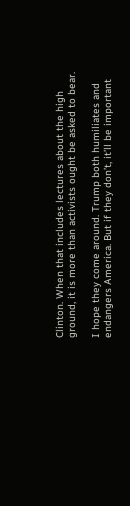Clinton. When that includes lectures about the high ground, it is more than activists ought be asked to bear.

I hope they come around. Trump both humiliates and endangers America. But if they don’t, it’ll be important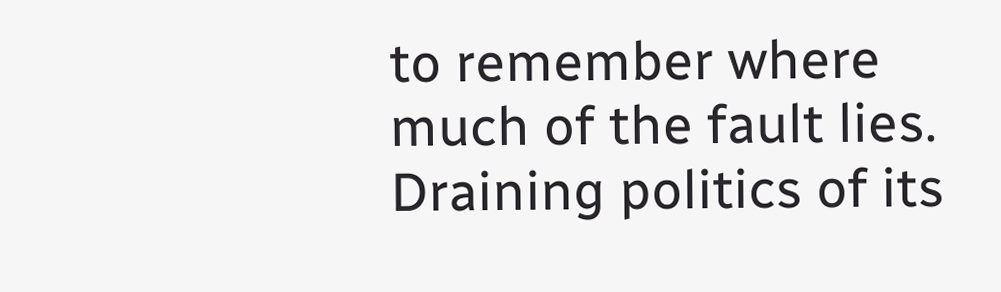to remember where much of the fault lies. Draining politics of its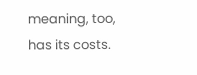meaning, too, has its costs.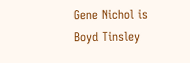Gene Nichol is Boyd Tinsley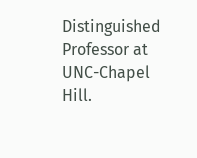Distinguished Professor at UNC-Chapel Hill.